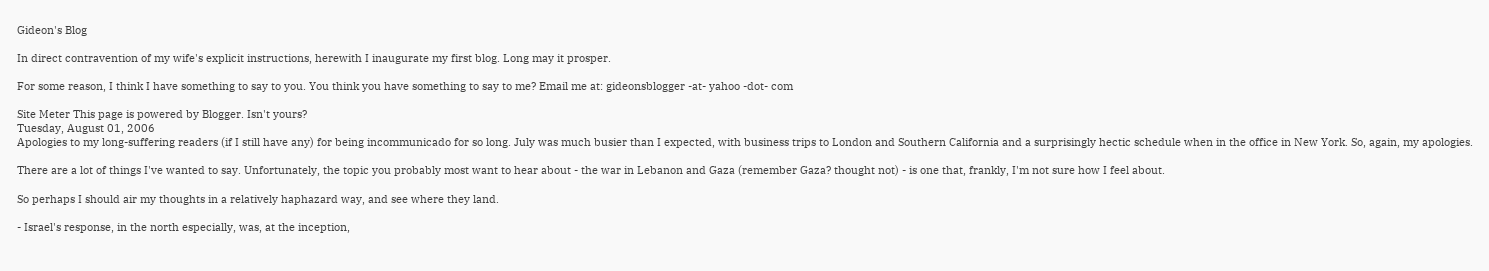Gideon's Blog

In direct contravention of my wife's explicit instructions, herewith I inaugurate my first blog. Long may it prosper.

For some reason, I think I have something to say to you. You think you have something to say to me? Email me at: gideonsblogger -at- yahoo -dot- com

Site Meter This page is powered by Blogger. Isn't yours?
Tuesday, August 01, 2006
Apologies to my long-suffering readers (if I still have any) for being incommunicado for so long. July was much busier than I expected, with business trips to London and Southern California and a surprisingly hectic schedule when in the office in New York. So, again, my apologies.

There are a lot of things I've wanted to say. Unfortunately, the topic you probably most want to hear about - the war in Lebanon and Gaza (remember Gaza? thought not) - is one that, frankly, I'm not sure how I feel about.

So perhaps I should air my thoughts in a relatively haphazard way, and see where they land.

- Israel's response, in the north especially, was, at the inception,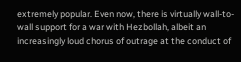extremely popular. Even now, there is virtually wall-to-wall support for a war with Hezbollah, albeit an increasingly loud chorus of outrage at the conduct of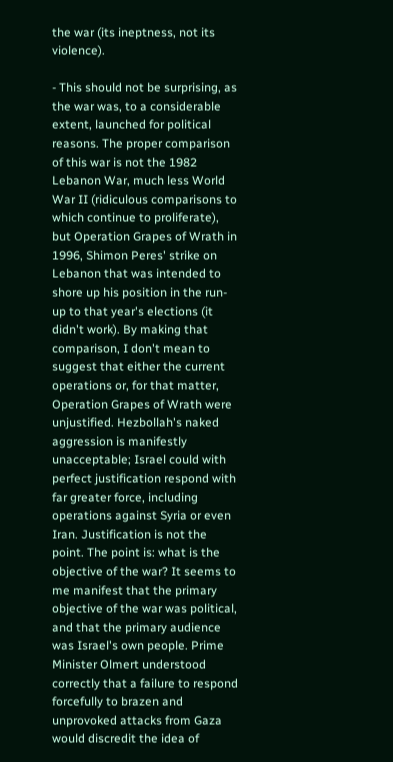the war (its ineptness, not its violence).

- This should not be surprising, as the war was, to a considerable extent, launched for political reasons. The proper comparison of this war is not the 1982 Lebanon War, much less World War II (ridiculous comparisons to which continue to proliferate), but Operation Grapes of Wrath in 1996, Shimon Peres' strike on Lebanon that was intended to shore up his position in the run-up to that year's elections (it didn't work). By making that comparison, I don't mean to suggest that either the current operations or, for that matter, Operation Grapes of Wrath were unjustified. Hezbollah's naked aggression is manifestly unacceptable; Israel could with perfect justification respond with far greater force, including operations against Syria or even Iran. Justification is not the point. The point is: what is the objective of the war? It seems to me manifest that the primary objective of the war was political, and that the primary audience was Israel's own people. Prime Minister Olmert understood correctly that a failure to respond forcefully to brazen and unprovoked attacks from Gaza would discredit the idea of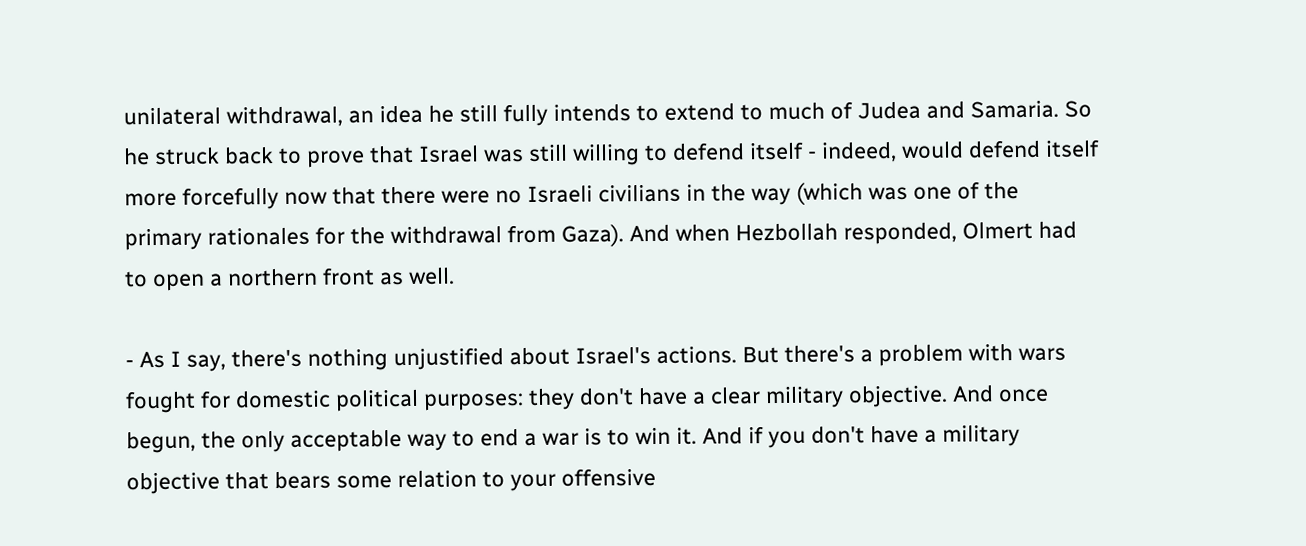unilateral withdrawal, an idea he still fully intends to extend to much of Judea and Samaria. So he struck back to prove that Israel was still willing to defend itself - indeed, would defend itself more forcefully now that there were no Israeli civilians in the way (which was one of the primary rationales for the withdrawal from Gaza). And when Hezbollah responded, Olmert had to open a northern front as well.

- As I say, there's nothing unjustified about Israel's actions. But there's a problem with wars fought for domestic political purposes: they don't have a clear military objective. And once begun, the only acceptable way to end a war is to win it. And if you don't have a military objective that bears some relation to your offensive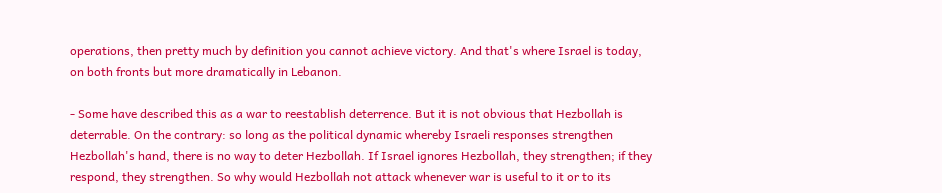operations, then pretty much by definition you cannot achieve victory. And that's where Israel is today, on both fronts but more dramatically in Lebanon.

- Some have described this as a war to reestablish deterrence. But it is not obvious that Hezbollah is deterrable. On the contrary: so long as the political dynamic whereby Israeli responses strengthen Hezbollah's hand, there is no way to deter Hezbollah. If Israel ignores Hezbollah, they strengthen; if they respond, they strengthen. So why would Hezbollah not attack whenever war is useful to it or to its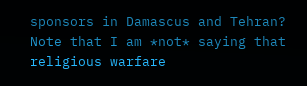sponsors in Damascus and Tehran? Note that I am *not* saying that religious warfare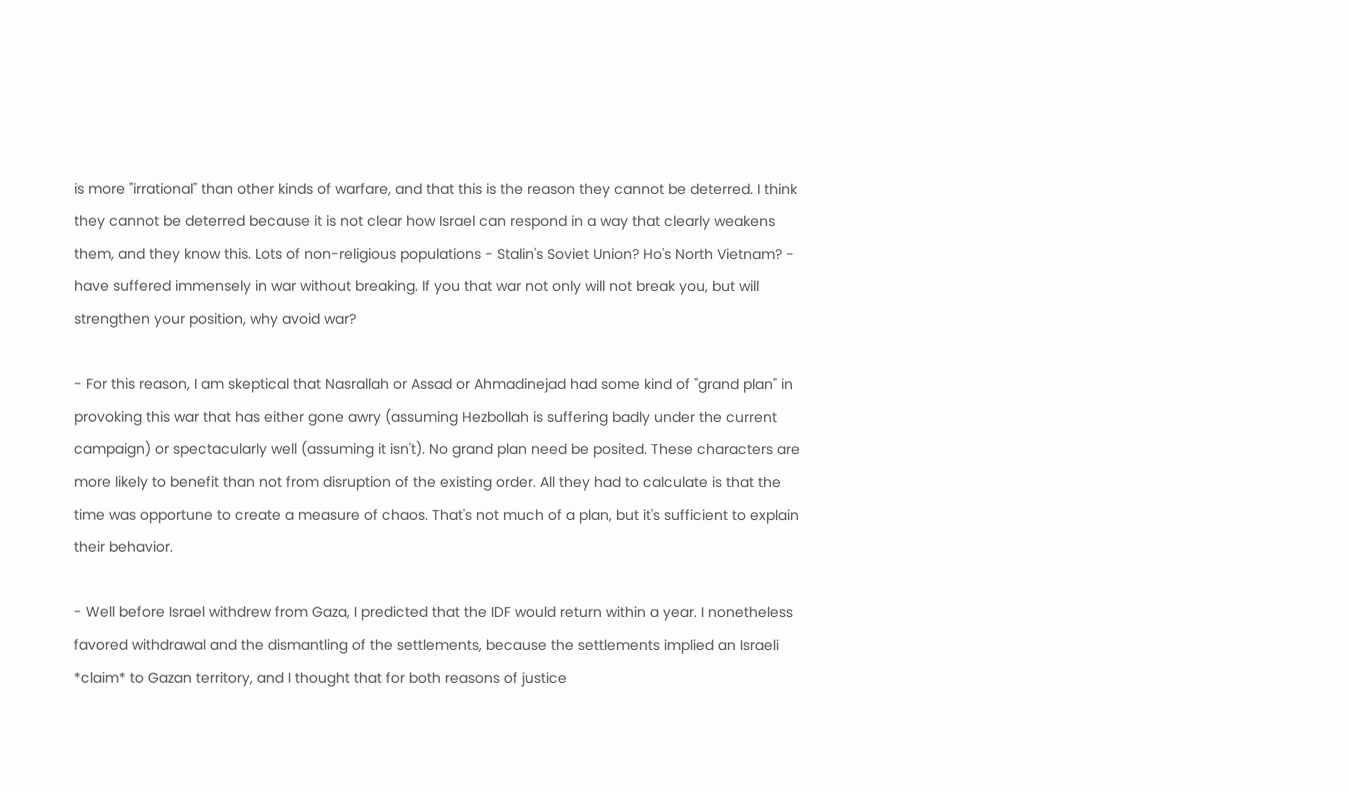is more "irrational" than other kinds of warfare, and that this is the reason they cannot be deterred. I think they cannot be deterred because it is not clear how Israel can respond in a way that clearly weakens them, and they know this. Lots of non-religious populations - Stalin's Soviet Union? Ho's North Vietnam? - have suffered immensely in war without breaking. If you that war not only will not break you, but will strengthen your position, why avoid war?

- For this reason, I am skeptical that Nasrallah or Assad or Ahmadinejad had some kind of "grand plan" in provoking this war that has either gone awry (assuming Hezbollah is suffering badly under the current campaign) or spectacularly well (assuming it isn't). No grand plan need be posited. These characters are more likely to benefit than not from disruption of the existing order. All they had to calculate is that the time was opportune to create a measure of chaos. That's not much of a plan, but it's sufficient to explain their behavior.

- Well before Israel withdrew from Gaza, I predicted that the IDF would return within a year. I nonetheless favored withdrawal and the dismantling of the settlements, because the settlements implied an Israeli *claim* to Gazan territory, and I thought that for both reasons of justice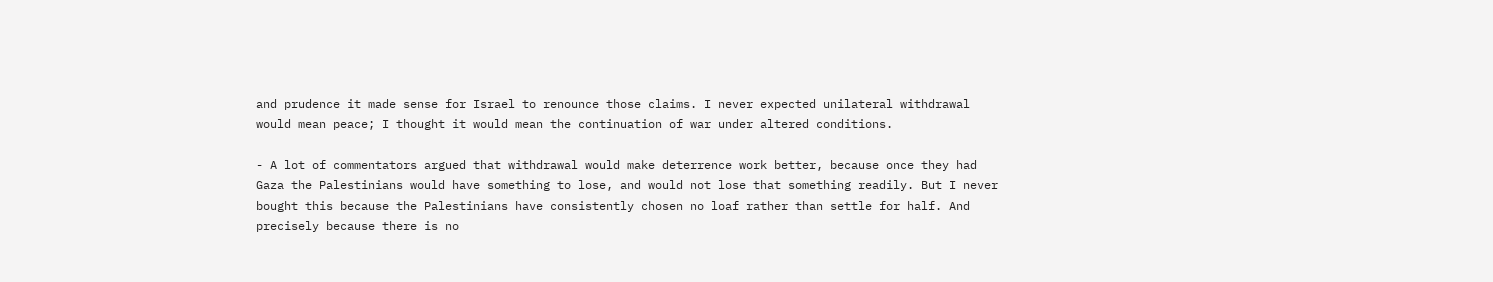and prudence it made sense for Israel to renounce those claims. I never expected unilateral withdrawal would mean peace; I thought it would mean the continuation of war under altered conditions.

- A lot of commentators argued that withdrawal would make deterrence work better, because once they had Gaza the Palestinians would have something to lose, and would not lose that something readily. But I never bought this because the Palestinians have consistently chosen no loaf rather than settle for half. And precisely because there is no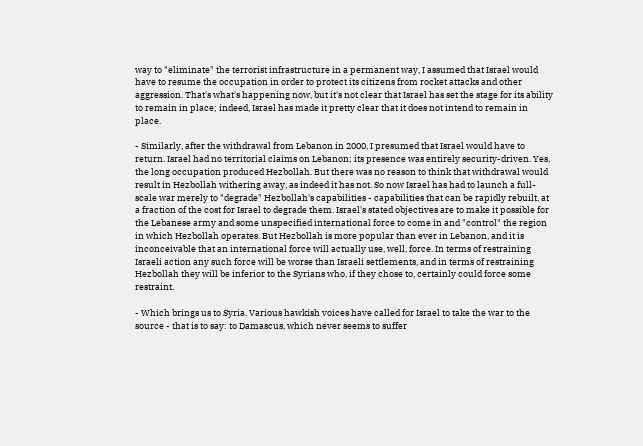way to "eliminate" the terrorist infrastructure in a permanent way, I assumed that Israel would have to resume the occupation in order to protect its citizens from rocket attacks and other aggression. That's what's happening now, but it's not clear that Israel has set the stage for its ability to remain in place; indeed, Israel has made it pretty clear that it does not intend to remain in place.

- Similarly, after the withdrawal from Lebanon in 2000, I presumed that Israel would have to return. Israel had no territorial claims on Lebanon; its presence was entirely security-driven. Yes, the long occupation produced Hezbollah. But there was no reason to think that withdrawal would result in Hezbollah withering away, as indeed it has not. So now Israel has had to launch a full-scale war merely to "degrade" Hezbollah's capabilities - capabilities that can be rapidly rebuilt, at a fraction of the cost for Israel to degrade them. Israel's stated objectives are to make it possible for the Lebanese army and some unspecified international force to come in and "control" the region in which Hezbollah operates. But Hezbollah is more popular than ever in Lebanon, and it is inconceivable that an international force will actually use, well, force. In terms of restraining Israeli action any such force will be worse than Israeli settlements, and in terms of restraining Hezbollah they will be inferior to the Syrians who, if they chose to, certainly could force some restraint.

- Which brings us to Syria. Various hawkish voices have called for Israel to take the war to the source - that is to say: to Damascus, which never seems to suffer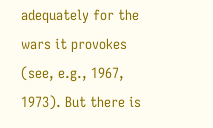adequately for the wars it provokes (see, e.g., 1967, 1973). But there is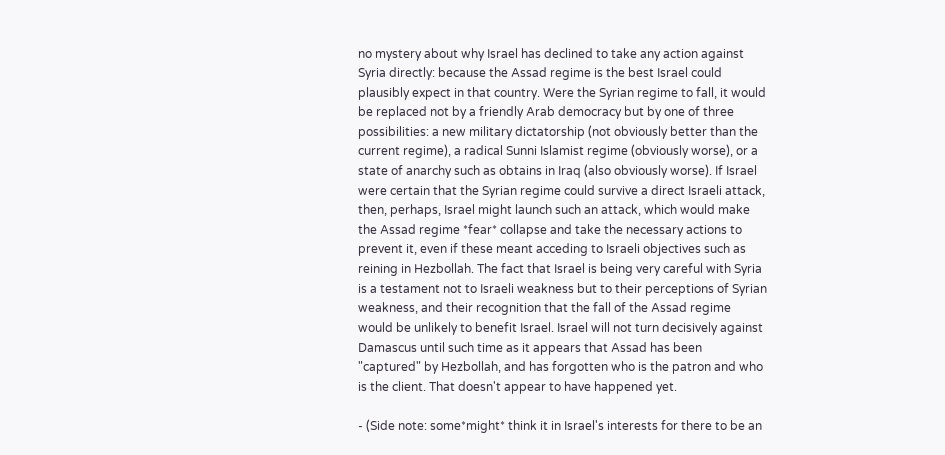no mystery about why Israel has declined to take any action against Syria directly: because the Assad regime is the best Israel could plausibly expect in that country. Were the Syrian regime to fall, it would be replaced not by a friendly Arab democracy but by one of three possibilities: a new military dictatorship (not obviously better than the current regime), a radical Sunni Islamist regime (obviously worse), or a state of anarchy such as obtains in Iraq (also obviously worse). If Israel were certain that the Syrian regime could survive a direct Israeli attack, then, perhaps, Israel might launch such an attack, which would make the Assad regime *fear* collapse and take the necessary actions to prevent it, even if these meant acceding to Israeli objectives such as reining in Hezbollah. The fact that Israel is being very careful with Syria is a testament not to Israeli weakness but to their perceptions of Syrian weakness, and their recognition that the fall of the Assad regime would be unlikely to benefit Israel. Israel will not turn decisively against Damascus until such time as it appears that Assad has been "captured" by Hezbollah, and has forgotten who is the patron and who is the client. That doesn't appear to have happened yet.

- (Side note: some*might* think it in Israel's interests for there to be an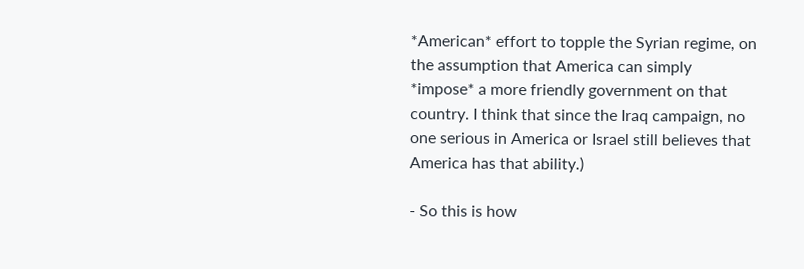*American* effort to topple the Syrian regime, on the assumption that America can simply *impose* a more friendly government on that country. I think that since the Iraq campaign, no one serious in America or Israel still believes that America has that ability.)

- So this is how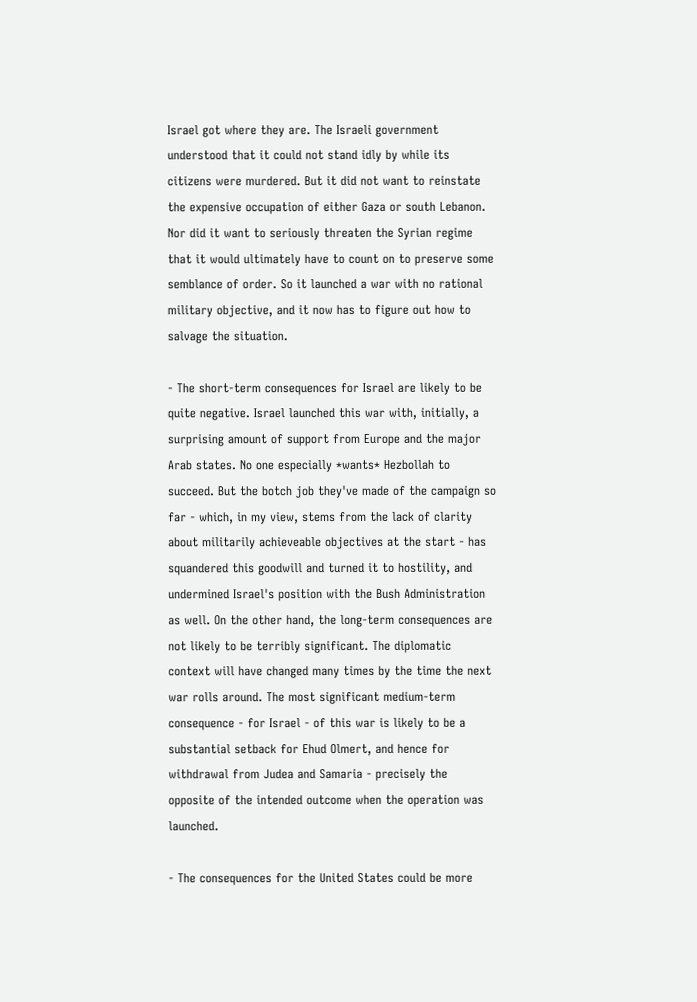Israel got where they are. The Israeli government understood that it could not stand idly by while its citizens were murdered. But it did not want to reinstate the expensive occupation of either Gaza or south Lebanon. Nor did it want to seriously threaten the Syrian regime that it would ultimately have to count on to preserve some semblance of order. So it launched a war with no rational military objective, and it now has to figure out how to salvage the situation.

- The short-term consequences for Israel are likely to be quite negative. Israel launched this war with, initially, a surprising amount of support from Europe and the major Arab states. No one especially *wants* Hezbollah to succeed. But the botch job they've made of the campaign so far - which, in my view, stems from the lack of clarity about militarily achieveable objectives at the start - has squandered this goodwill and turned it to hostility, and undermined Israel's position with the Bush Administration as well. On the other hand, the long-term consequences are not likely to be terribly significant. The diplomatic context will have changed many times by the time the next war rolls around. The most significant medium-term consequence - for Israel - of this war is likely to be a substantial setback for Ehud Olmert, and hence for withdrawal from Judea and Samaria - precisely the opposite of the intended outcome when the operation was launched.

- The consequences for the United States could be more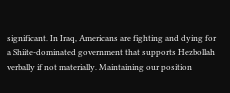significant. In Iraq, Americans are fighting and dying for a Shiite-dominated government that supports Hezbollah verbally if not materially. Maintaining our position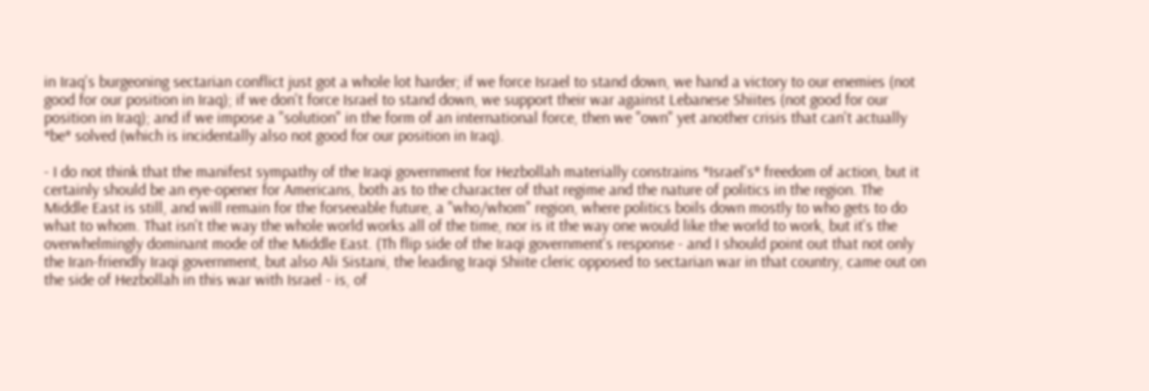in Iraq's burgeoning sectarian conflict just got a whole lot harder; if we force Israel to stand down, we hand a victory to our enemies (not good for our position in Iraq); if we don't force Israel to stand down, we support their war against Lebanese Shiites (not good for our position in Iraq); and if we impose a "solution" in the form of an international force, then we "own" yet another crisis that can't actually *be* solved (which is incidentally also not good for our position in Iraq).

- I do not think that the manifest sympathy of the Iraqi government for Hezbollah materially constrains *Israel's* freedom of action, but it certainly should be an eye-opener for Americans, both as to the character of that regime and the nature of politics in the region. The Middle East is still, and will remain for the forseeable future, a "who/whom" region, where politics boils down mostly to who gets to do what to whom. That isn't the way the whole world works all of the time, nor is it the way one would like the world to work, but it's the overwhelmingly dominant mode of the Middle East. (Th flip side of the Iraqi government's response - and I should point out that not only the Iran-friendly Iraqi government, but also Ali Sistani, the leading Iraqi Shiite cleric opposed to sectarian war in that country, came out on the side of Hezbollah in this war with Israel - is, of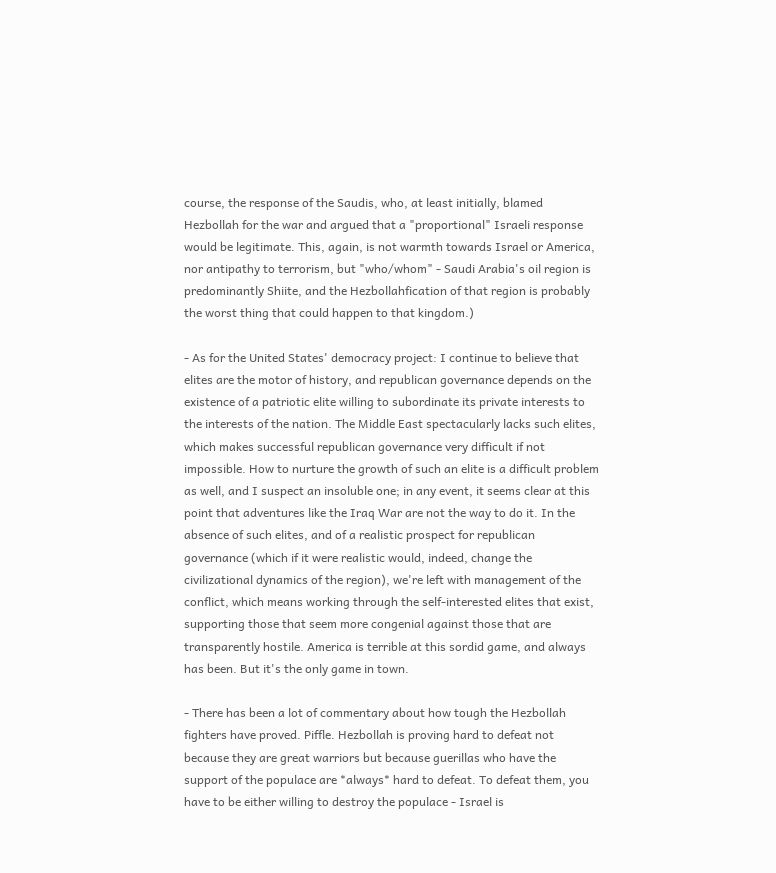course, the response of the Saudis, who, at least initially, blamed Hezbollah for the war and argued that a "proportional" Israeli response would be legitimate. This, again, is not warmth towards Israel or America, nor antipathy to terrorism, but "who/whom" - Saudi Arabia's oil region is predominantly Shiite, and the Hezbollahfication of that region is probably the worst thing that could happen to that kingdom.)

- As for the United States' democracy project: I continue to believe that elites are the motor of history, and republican governance depends on the existence of a patriotic elite willing to subordinate its private interests to the interests of the nation. The Middle East spectacularly lacks such elites, which makes successful republican governance very difficult if not impossible. How to nurture the growth of such an elite is a difficult problem as well, and I suspect an insoluble one; in any event, it seems clear at this point that adventures like the Iraq War are not the way to do it. In the absence of such elites, and of a realistic prospect for republican governance (which if it were realistic would, indeed, change the civilizational dynamics of the region), we're left with management of the conflict, which means working through the self-interested elites that exist, supporting those that seem more congenial against those that are transparently hostile. America is terrible at this sordid game, and always has been. But it's the only game in town.

- There has been a lot of commentary about how tough the Hezbollah fighters have proved. Piffle. Hezbollah is proving hard to defeat not because they are great warriors but because guerillas who have the support of the populace are *always* hard to defeat. To defeat them, you have to be either willing to destroy the populace - Israel is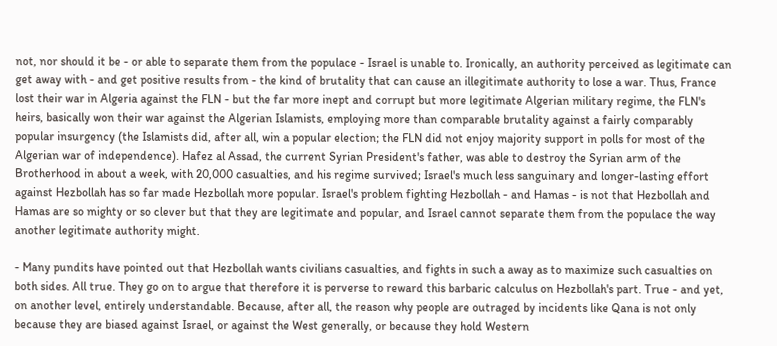not, nor should it be - or able to separate them from the populace - Israel is unable to. Ironically, an authority perceived as legitimate can get away with - and get positive results from - the kind of brutality that can cause an illegitimate authority to lose a war. Thus, France lost their war in Algeria against the FLN - but the far more inept and corrupt but more legitimate Algerian military regime, the FLN's heirs, basically won their war against the Algerian Islamists, employing more than comparable brutality against a fairly comparably popular insurgency (the Islamists did, after all, win a popular election; the FLN did not enjoy majority support in polls for most of the Algerian war of independence). Hafez al Assad, the current Syrian President's father, was able to destroy the Syrian arm of the Brotherhood in about a week, with 20,000 casualties, and his regime survived; Israel's much less sanguinary and longer-lasting effort against Hezbollah has so far made Hezbollah more popular. Israel's problem fighting Hezbollah - and Hamas - is not that Hezbollah and Hamas are so mighty or so clever but that they are legitimate and popular, and Israel cannot separate them from the populace the way another legitimate authority might.

- Many pundits have pointed out that Hezbollah wants civilians casualties, and fights in such a away as to maximize such casualties on both sides. All true. They go on to argue that therefore it is perverse to reward this barbaric calculus on Hezbollah's part. True - and yet, on another level, entirely understandable. Because, after all, the reason why people are outraged by incidents like Qana is not only because they are biased against Israel, or against the West generally, or because they hold Western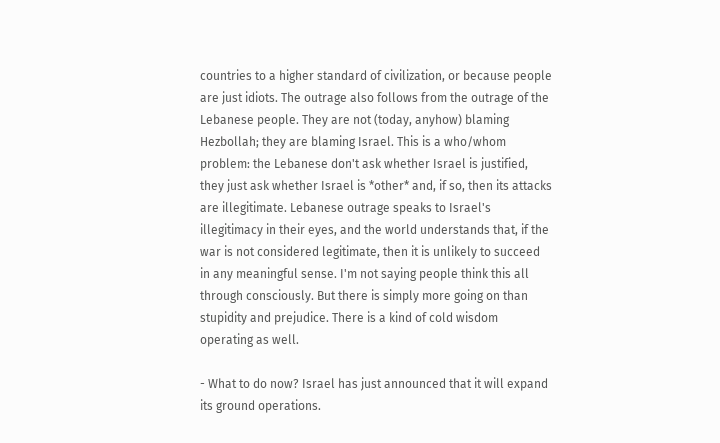countries to a higher standard of civilization, or because people are just idiots. The outrage also follows from the outrage of the Lebanese people. They are not (today, anyhow) blaming Hezbollah; they are blaming Israel. This is a who/whom problem: the Lebanese don't ask whether Israel is justified, they just ask whether Israel is *other* and, if so, then its attacks are illegitimate. Lebanese outrage speaks to Israel's illegitimacy in their eyes, and the world understands that, if the war is not considered legitimate, then it is unlikely to succeed in any meaningful sense. I'm not saying people think this all through consciously. But there is simply more going on than stupidity and prejudice. There is a kind of cold wisdom operating as well.

- What to do now? Israel has just announced that it will expand its ground operations.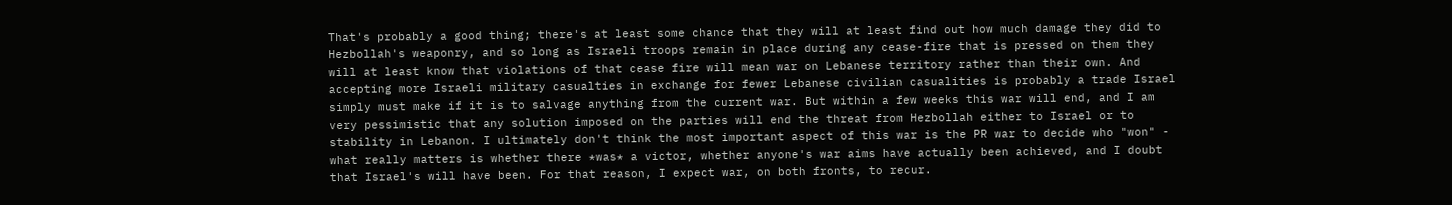That's probably a good thing; there's at least some chance that they will at least find out how much damage they did to Hezbollah's weaponry, and so long as Israeli troops remain in place during any cease-fire that is pressed on them they will at least know that violations of that cease fire will mean war on Lebanese territory rather than their own. And accepting more Israeli military casualties in exchange for fewer Lebanese civilian casualities is probably a trade Israel simply must make if it is to salvage anything from the current war. But within a few weeks this war will end, and I am very pessimistic that any solution imposed on the parties will end the threat from Hezbollah either to Israel or to stability in Lebanon. I ultimately don't think the most important aspect of this war is the PR war to decide who "won" - what really matters is whether there *was* a victor, whether anyone's war aims have actually been achieved, and I doubt that Israel's will have been. For that reason, I expect war, on both fronts, to recur.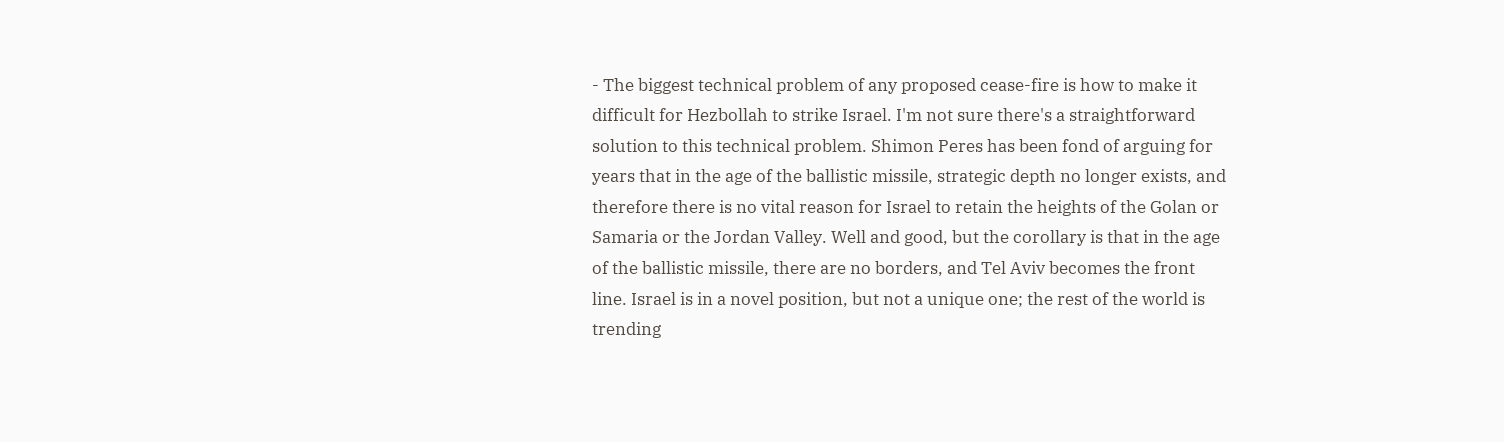- The biggest technical problem of any proposed cease-fire is how to make it difficult for Hezbollah to strike Israel. I'm not sure there's a straightforward solution to this technical problem. Shimon Peres has been fond of arguing for years that in the age of the ballistic missile, strategic depth no longer exists, and therefore there is no vital reason for Israel to retain the heights of the Golan or Samaria or the Jordan Valley. Well and good, but the corollary is that in the age of the ballistic missile, there are no borders, and Tel Aviv becomes the front line. Israel is in a novel position, but not a unique one; the rest of the world is trending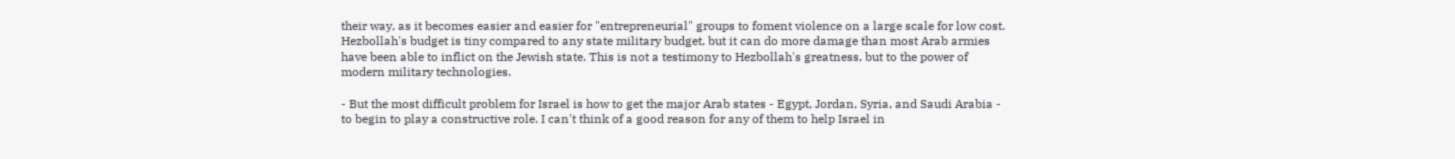their way, as it becomes easier and easier for "entrepreneurial" groups to foment violence on a large scale for low cost. Hezbollah's budget is tiny compared to any state military budget, but it can do more damage than most Arab armies have been able to inflict on the Jewish state. This is not a testimony to Hezbollah's greatness, but to the power of modern military technologies.

- But the most difficult problem for Israel is how to get the major Arab states - Egypt, Jordan, Syria, and Saudi Arabia - to begin to play a constructive role. I can't think of a good reason for any of them to help Israel in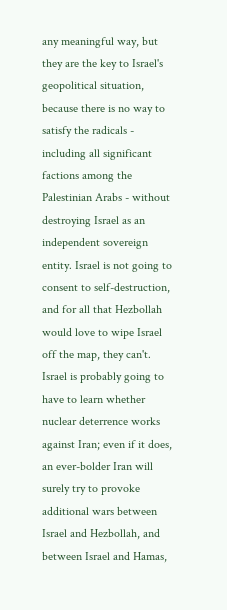any meaningful way, but they are the key to Israel's geopolitical situation, because there is no way to satisfy the radicals - including all significant factions among the Palestinian Arabs - without destroying Israel as an independent sovereign entity. Israel is not going to consent to self-destruction, and for all that Hezbollah would love to wipe Israel off the map, they can't. Israel is probably going to have to learn whether nuclear deterrence works against Iran; even if it does, an ever-bolder Iran will surely try to provoke additional wars between Israel and Hezbollah, and between Israel and Hamas,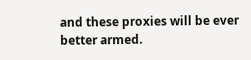and these proxies will be ever better armed.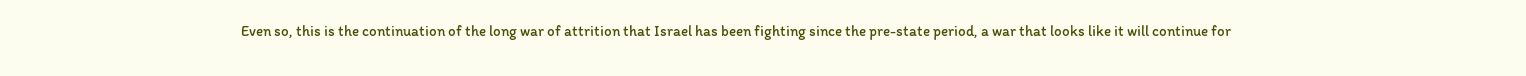Even so, this is the continuation of the long war of attrition that Israel has been fighting since the pre-state period, a war that looks like it will continue for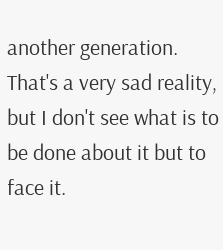another generation. That's a very sad reality, but I don't see what is to be done about it but to face it.